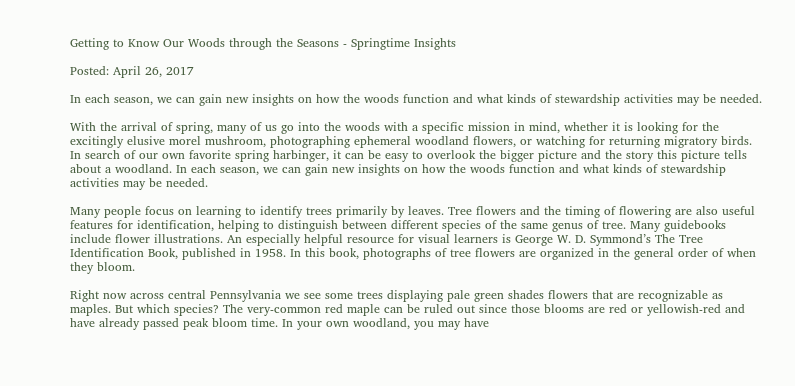Getting to Know Our Woods through the Seasons - Springtime Insights

Posted: April 26, 2017

In each season, we can gain new insights on how the woods function and what kinds of stewardship activities may be needed.

With the arrival of spring, many of us go into the woods with a specific mission in mind, whether it is looking for the excitingly elusive morel mushroom, photographing ephemeral woodland flowers, or watching for returning migratory birds. In search of our own favorite spring harbinger, it can be easy to overlook the bigger picture and the story this picture tells about a woodland. In each season, we can gain new insights on how the woods function and what kinds of stewardship activities may be needed.

Many people focus on learning to identify trees primarily by leaves. Tree flowers and the timing of flowering are also useful features for identification, helping to distinguish between different species of the same genus of tree. Many guidebooks include flower illustrations. An especially helpful resource for visual learners is George W. D. Symmond’s The Tree Identification Book, published in 1958. In this book, photographs of tree flowers are organized in the general order of when they bloom.

Right now across central Pennsylvania we see some trees displaying pale green shades flowers that are recognizable as maples. But which species? The very-common red maple can be ruled out since those blooms are red or yellowish-red and have already passed peak bloom time. In your own woodland, you may have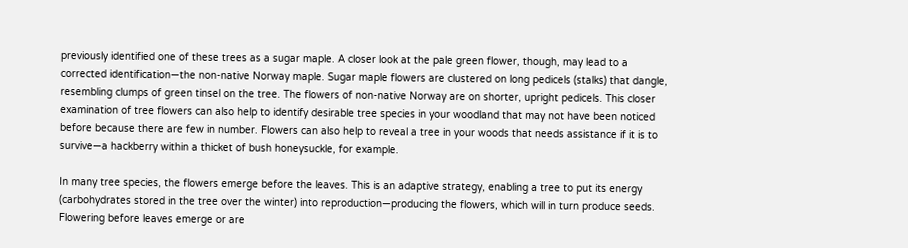previously identified one of these trees as a sugar maple. A closer look at the pale green flower, though, may lead to a corrected identification—the non-native Norway maple. Sugar maple flowers are clustered on long pedicels (stalks) that dangle, resembling clumps of green tinsel on the tree. The flowers of non-native Norway are on shorter, upright pedicels. This closer examination of tree flowers can also help to identify desirable tree species in your woodland that may not have been noticed before because there are few in number. Flowers can also help to reveal a tree in your woods that needs assistance if it is to survive—a hackberry within a thicket of bush honeysuckle, for example.

In many tree species, the flowers emerge before the leaves. This is an adaptive strategy, enabling a tree to put its energy (carbohydrates stored in the tree over the winter) into reproduction—producing the flowers, which will in turn produce seeds. Flowering before leaves emerge or are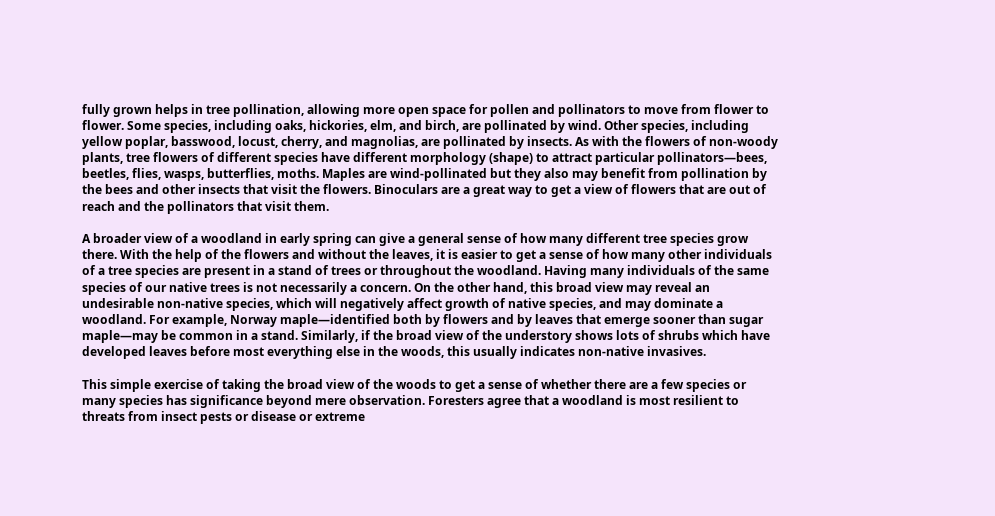fully grown helps in tree pollination, allowing more open space for pollen and pollinators to move from flower to flower. Some species, including oaks, hickories, elm, and birch, are pollinated by wind. Other species, including yellow poplar, basswood, locust, cherry, and magnolias, are pollinated by insects. As with the flowers of non-woody plants, tree flowers of different species have different morphology (shape) to attract particular pollinators—bees, beetles, flies, wasps, butterflies, moths. Maples are wind-pollinated but they also may benefit from pollination by the bees and other insects that visit the flowers. Binoculars are a great way to get a view of flowers that are out of reach and the pollinators that visit them.

A broader view of a woodland in early spring can give a general sense of how many different tree species grow there. With the help of the flowers and without the leaves, it is easier to get a sense of how many other individuals of a tree species are present in a stand of trees or throughout the woodland. Having many individuals of the same species of our native trees is not necessarily a concern. On the other hand, this broad view may reveal an undesirable non-native species, which will negatively affect growth of native species, and may dominate a woodland. For example, Norway maple—identified both by flowers and by leaves that emerge sooner than sugar maple—may be common in a stand. Similarly, if the broad view of the understory shows lots of shrubs which have developed leaves before most everything else in the woods, this usually indicates non-native invasives.

This simple exercise of taking the broad view of the woods to get a sense of whether there are a few species or many species has significance beyond mere observation. Foresters agree that a woodland is most resilient to threats from insect pests or disease or extreme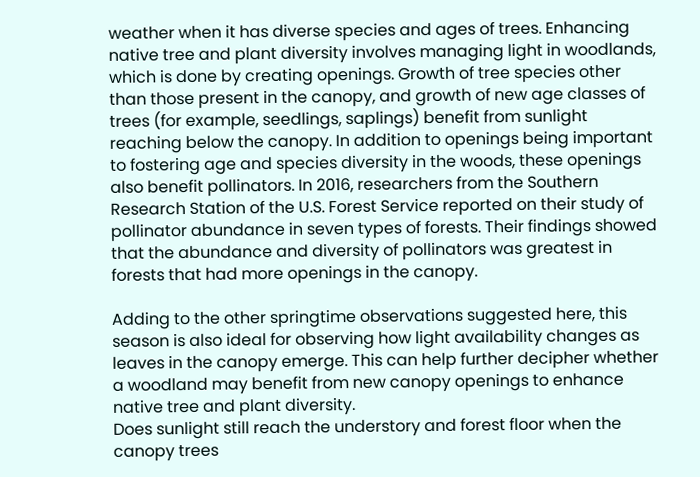weather when it has diverse species and ages of trees. Enhancing native tree and plant diversity involves managing light in woodlands, which is done by creating openings. Growth of tree species other than those present in the canopy, and growth of new age classes of trees (for example, seedlings, saplings) benefit from sunlight reaching below the canopy. In addition to openings being important to fostering age and species diversity in the woods, these openings also benefit pollinators. In 2016, researchers from the Southern Research Station of the U.S. Forest Service reported on their study of pollinator abundance in seven types of forests. Their findings showed that the abundance and diversity of pollinators was greatest in forests that had more openings in the canopy.

Adding to the other springtime observations suggested here, this season is also ideal for observing how light availability changes as leaves in the canopy emerge. This can help further decipher whether a woodland may benefit from new canopy openings to enhance native tree and plant diversity.
Does sunlight still reach the understory and forest floor when the canopy trees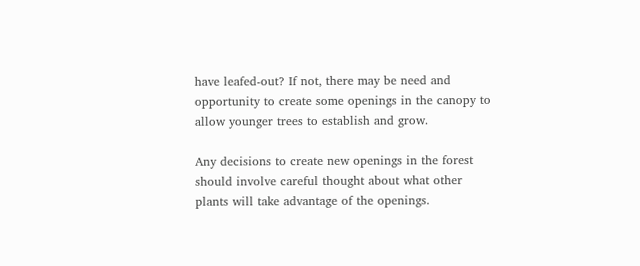have leafed-out? If not, there may be need and opportunity to create some openings in the canopy to allow younger trees to establish and grow.

Any decisions to create new openings in the forest should involve careful thought about what other plants will take advantage of the openings.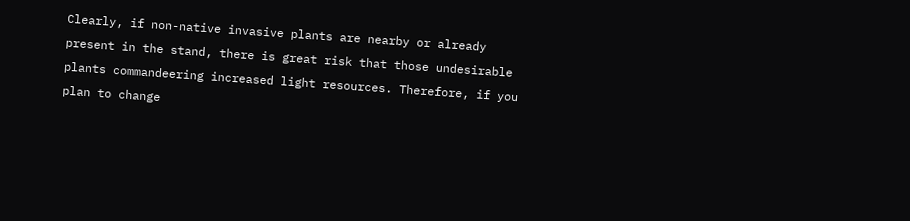Clearly, if non-native invasive plants are nearby or already present in the stand, there is great risk that those undesirable plants commandeering increased light resources. Therefore, if you plan to change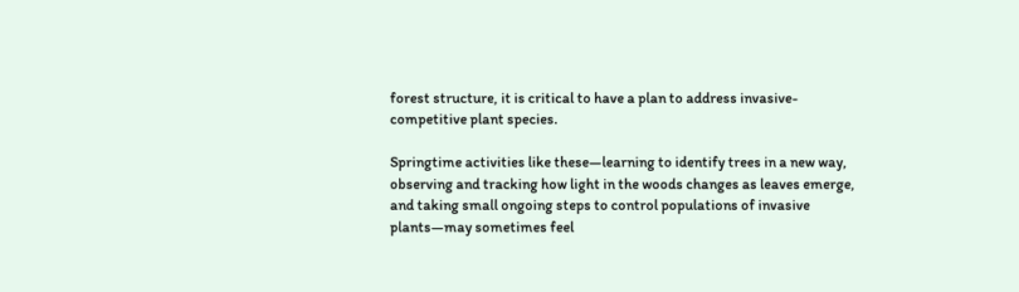forest structure, it is critical to have a plan to address invasive-competitive plant species.

Springtime activities like these—learning to identify trees in a new way, observing and tracking how light in the woods changes as leaves emerge, and taking small ongoing steps to control populations of invasive plants—may sometimes feel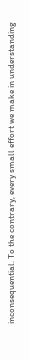inconsequential. To the contrary, every small effort we make in understanding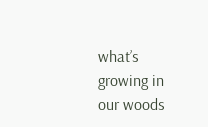what’s growing in our woods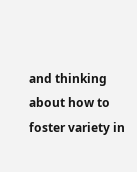and thinking about how to foster variety in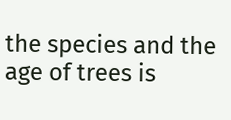the species and the age of trees is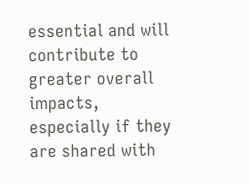essential and will contribute to greater overall impacts, especially if they are shared with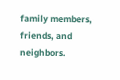family members, friends, and neighbors.